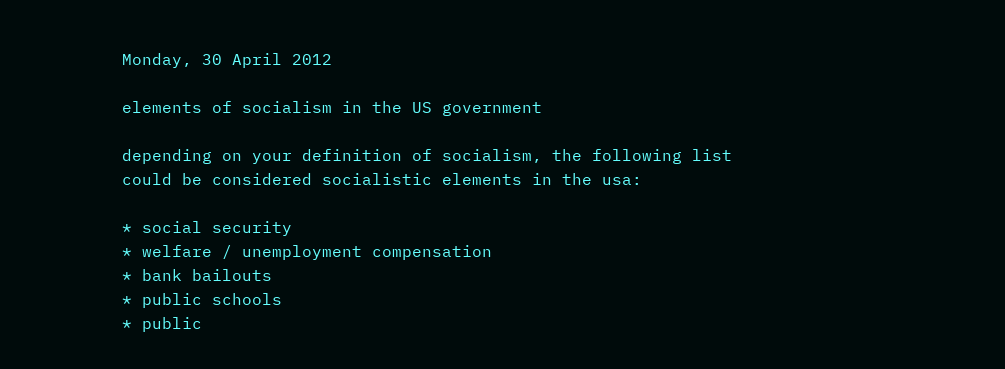Monday, 30 April 2012

elements of socialism in the US government

depending on your definition of socialism, the following list could be considered socialistic elements in the usa:

* social security
* welfare / unemployment compensation
* bank bailouts
* public schools
* public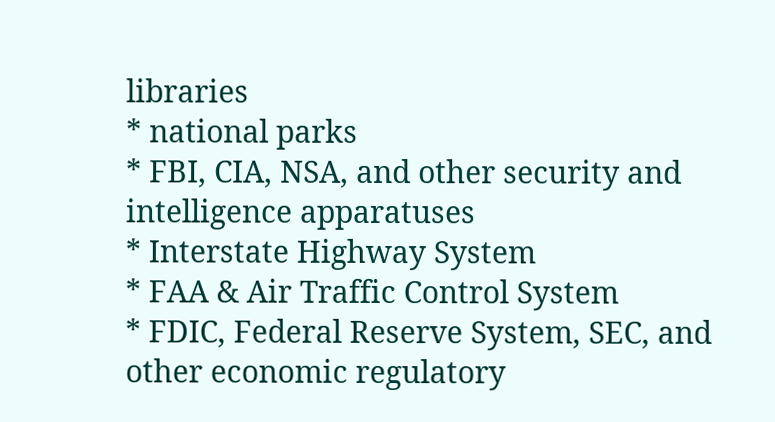libraries
* national parks
* FBI, CIA, NSA, and other security and intelligence apparatuses
* Interstate Highway System
* FAA & Air Traffic Control System
* FDIC, Federal Reserve System, SEC, and other economic regulatory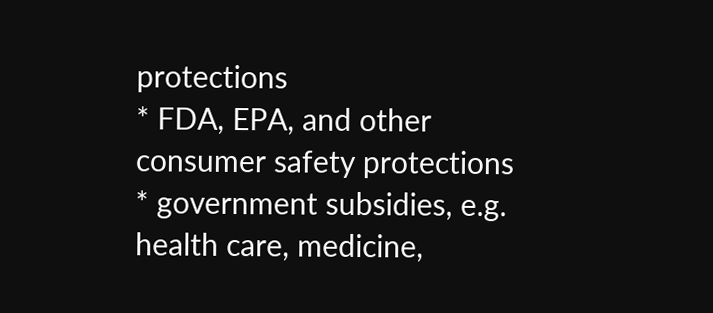protections
* FDA, EPA, and other consumer safety protections
* government subsidies, e.g. health care, medicine,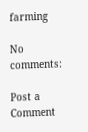farming

No comments:

Post a Comment